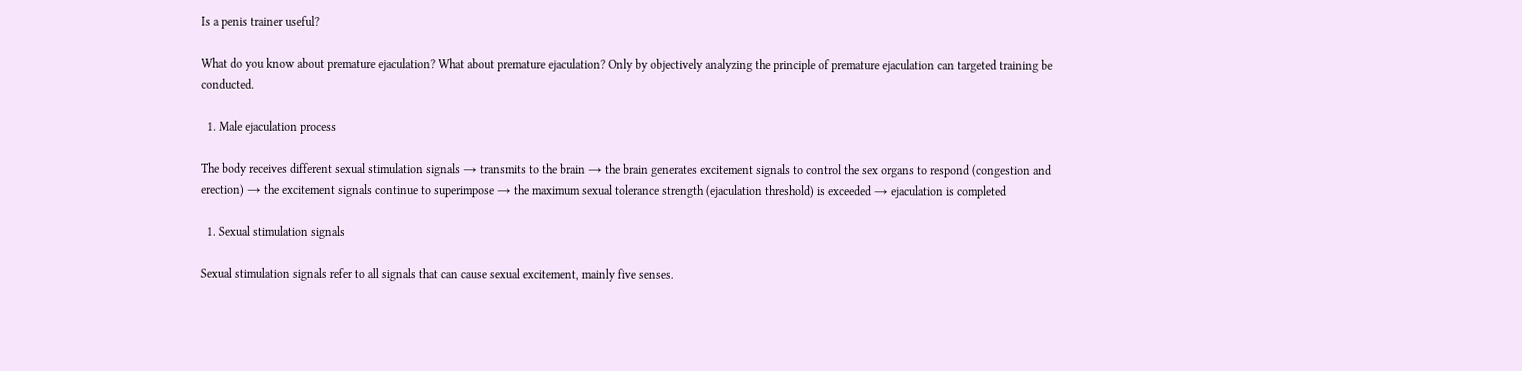Is a penis trainer useful?

What do you know about premature ejaculation? What about premature ejaculation? Only by objectively analyzing the principle of premature ejaculation can targeted training be conducted.

  1. Male ejaculation process

The body receives different sexual stimulation signals → transmits to the brain → the brain generates excitement signals to control the sex organs to respond (congestion and erection) → the excitement signals continue to superimpose → the maximum sexual tolerance strength (ejaculation threshold) is exceeded → ejaculation is completed

  1. Sexual stimulation signals

Sexual stimulation signals refer to all signals that can cause sexual excitement, mainly five senses.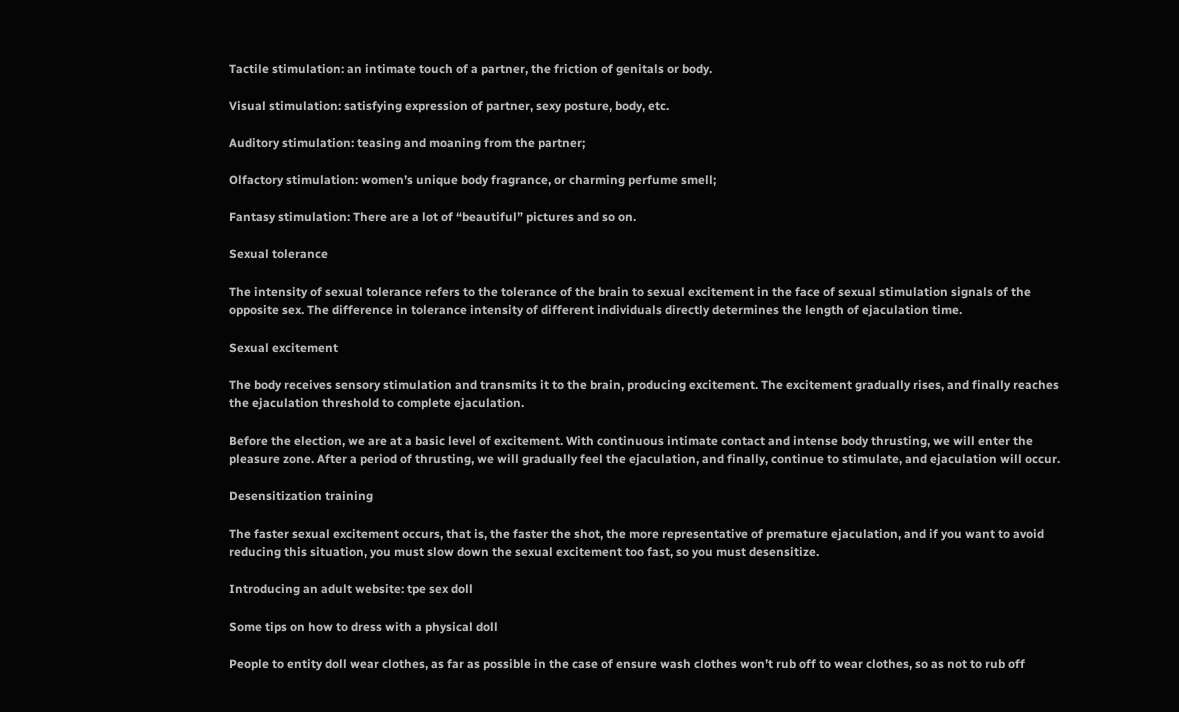Tactile stimulation: an intimate touch of a partner, the friction of genitals or body.

Visual stimulation: satisfying expression of partner, sexy posture, body, etc.

Auditory stimulation: teasing and moaning from the partner;

Olfactory stimulation: women’s unique body fragrance, or charming perfume smell;

Fantasy stimulation: There are a lot of “beautiful” pictures and so on.

Sexual tolerance

The intensity of sexual tolerance refers to the tolerance of the brain to sexual excitement in the face of sexual stimulation signals of the opposite sex. The difference in tolerance intensity of different individuals directly determines the length of ejaculation time.

Sexual excitement

The body receives sensory stimulation and transmits it to the brain, producing excitement. The excitement gradually rises, and finally reaches the ejaculation threshold to complete ejaculation.

Before the election, we are at a basic level of excitement. With continuous intimate contact and intense body thrusting, we will enter the pleasure zone. After a period of thrusting, we will gradually feel the ejaculation, and finally, continue to stimulate, and ejaculation will occur.

Desensitization training

The faster sexual excitement occurs, that is, the faster the shot, the more representative of premature ejaculation, and if you want to avoid reducing this situation, you must slow down the sexual excitement too fast, so you must desensitize.

Introducing an adult website: tpe sex doll

Some tips on how to dress with a physical doll

People to entity doll wear clothes, as far as possible in the case of ensure wash clothes won’t rub off to wear clothes, so as not to rub off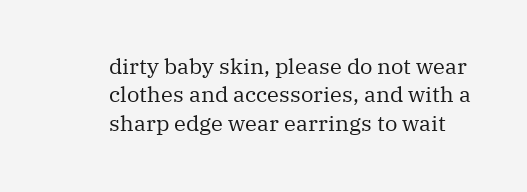dirty baby skin, please do not wear clothes and accessories, and with a sharp edge wear earrings to wait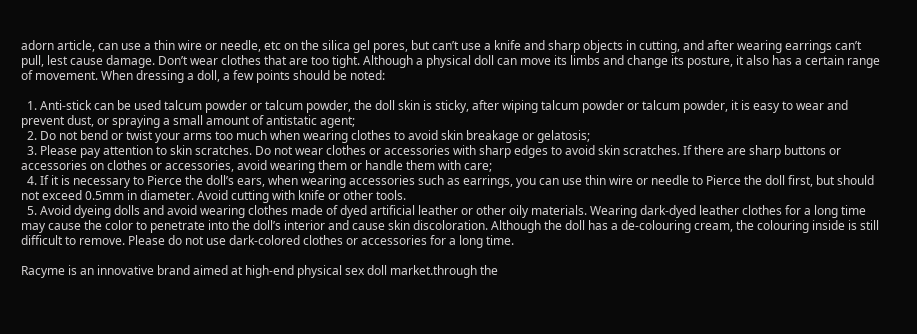adorn article, can use a thin wire or needle, etc on the silica gel pores, but can’t use a knife and sharp objects in cutting, and after wearing earrings can’t pull, lest cause damage. Don’t wear clothes that are too tight. Although a physical doll can move its limbs and change its posture, it also has a certain range of movement. When dressing a doll, a few points should be noted:

  1. Anti-stick can be used talcum powder or talcum powder, the doll skin is sticky, after wiping talcum powder or talcum powder, it is easy to wear and prevent dust, or spraying a small amount of antistatic agent;
  2. Do not bend or twist your arms too much when wearing clothes to avoid skin breakage or gelatosis;
  3. Please pay attention to skin scratches. Do not wear clothes or accessories with sharp edges to avoid skin scratches. If there are sharp buttons or accessories on clothes or accessories, avoid wearing them or handle them with care;
  4. If it is necessary to Pierce the doll’s ears, when wearing accessories such as earrings, you can use thin wire or needle to Pierce the doll first, but should not exceed 0.5mm in diameter. Avoid cutting with knife or other tools.
  5. Avoid dyeing dolls and avoid wearing clothes made of dyed artificial leather or other oily materials. Wearing dark-dyed leather clothes for a long time may cause the color to penetrate into the doll’s interior and cause skin discoloration. Although the doll has a de-colouring cream, the colouring inside is still difficult to remove. Please do not use dark-colored clothes or accessories for a long time.

Racyme is an innovative brand aimed at high-end physical sex doll market.through the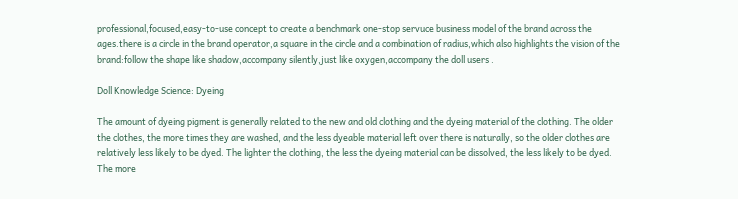professional,focused,easy-to-use concept to create a benchmark one-stop servuce business model of the brand across the ages.there is a circle in the brand operator,a square in the circle and a combination of radius,which also highlights the vision of the brand:follow the shape like shadow,accompany silently,just like oxygen,accompany the doll users .

Doll Knowledge Science: Dyeing

The amount of dyeing pigment is generally related to the new and old clothing and the dyeing material of the clothing. The older the clothes, the more times they are washed, and the less dyeable material left over there is naturally, so the older clothes are relatively less likely to be dyed. The lighter the clothing, the less the dyeing material can be dissolved, the less likely to be dyed. The more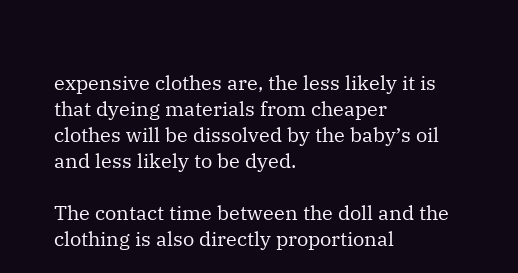expensive clothes are, the less likely it is that dyeing materials from cheaper clothes will be dissolved by the baby’s oil and less likely to be dyed.

The contact time between the doll and the clothing is also directly proportional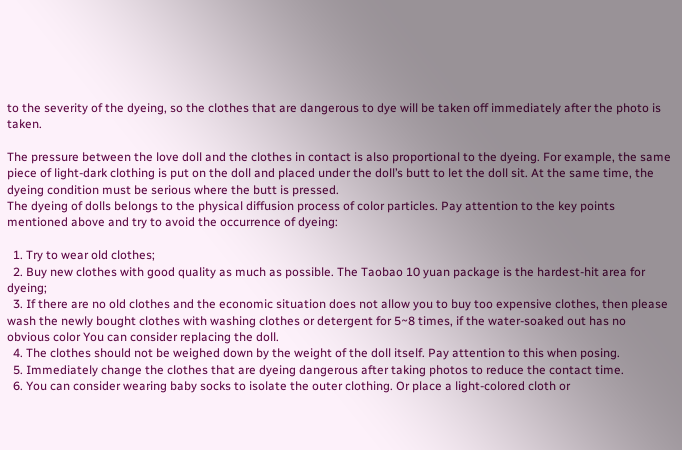to the severity of the dyeing, so the clothes that are dangerous to dye will be taken off immediately after the photo is taken.

The pressure between the love doll and the clothes in contact is also proportional to the dyeing. For example, the same piece of light-dark clothing is put on the doll and placed under the doll’s butt to let the doll sit. At the same time, the dyeing condition must be serious where the butt is pressed.
The dyeing of dolls belongs to the physical diffusion process of color particles. Pay attention to the key points mentioned above and try to avoid the occurrence of dyeing:

  1. Try to wear old clothes;
  2. Buy new clothes with good quality as much as possible. The Taobao 10 yuan package is the hardest-hit area for dyeing;
  3. If there are no old clothes and the economic situation does not allow you to buy too expensive clothes, then please wash the newly bought clothes with washing clothes or detergent for 5~8 times, if the water-soaked out has no obvious color You can consider replacing the doll.
  4. The clothes should not be weighed down by the weight of the doll itself. Pay attention to this when posing.
  5. Immediately change the clothes that are dyeing dangerous after taking photos to reduce the contact time.
  6. You can consider wearing baby socks to isolate the outer clothing. Or place a light-colored cloth or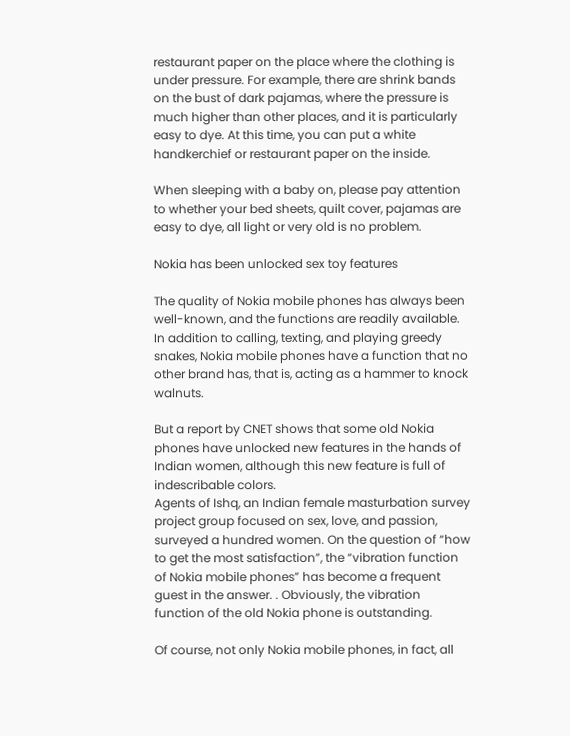restaurant paper on the place where the clothing is under pressure. For example, there are shrink bands on the bust of dark pajamas, where the pressure is much higher than other places, and it is particularly easy to dye. At this time, you can put a white handkerchief or restaurant paper on the inside.

When sleeping with a baby on, please pay attention to whether your bed sheets, quilt cover, pajamas are easy to dye, all light or very old is no problem.

Nokia has been unlocked sex toy features

The quality of Nokia mobile phones has always been well-known, and the functions are readily available. In addition to calling, texting, and playing greedy snakes, Nokia mobile phones have a function that no other brand has, that is, acting as a hammer to knock walnuts.

But a report by CNET shows that some old Nokia phones have unlocked new features in the hands of Indian women, although this new feature is full of indescribable colors.
Agents of Ishq, an Indian female masturbation survey project group focused on sex, love, and passion, surveyed a hundred women. On the question of “how to get the most satisfaction”, the “vibration function of Nokia mobile phones” has become a frequent guest in the answer. . Obviously, the vibration function of the old Nokia phone is outstanding.

Of course, not only Nokia mobile phones, in fact, all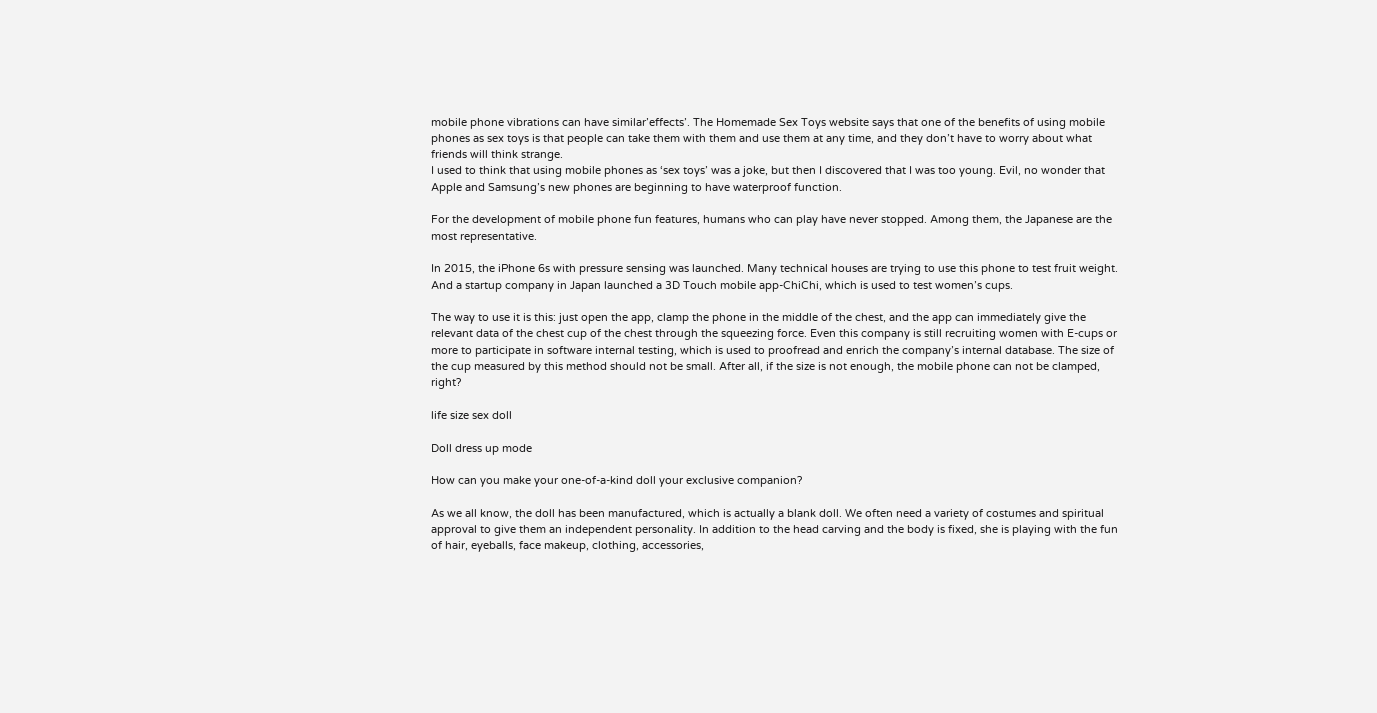mobile phone vibrations can have similar’effects’. The Homemade Sex Toys website says that one of the benefits of using mobile phones as sex toys is that people can take them with them and use them at any time, and they don’t have to worry about what friends will think strange.
I used to think that using mobile phones as ‘sex toys’ was a joke, but then I discovered that I was too young. Evil, no wonder that Apple and Samsung’s new phones are beginning to have waterproof function.

For the development of mobile phone fun features, humans who can play have never stopped. Among them, the Japanese are the most representative.

In 2015, the iPhone 6s with pressure sensing was launched. Many technical houses are trying to use this phone to test fruit weight. And a startup company in Japan launched a 3D Touch mobile app-ChiChi, which is used to test women’s cups.

The way to use it is this: just open the app, clamp the phone in the middle of the chest, and the app can immediately give the relevant data of the chest cup of the chest through the squeezing force. Even this company is still recruiting women with E-cups or more to participate in software internal testing, which is used to proofread and enrich the company’s internal database. The size of the cup measured by this method should not be small. After all, if the size is not enough, the mobile phone can not be clamped, right?

life size sex doll

Doll dress up mode

How can you make your one-of-a-kind doll your exclusive companion?

As we all know, the doll has been manufactured, which is actually a blank doll. We often need a variety of costumes and spiritual approval to give them an independent personality. In addition to the head carving and the body is fixed, she is playing with the fun of hair, eyeballs, face makeup, clothing, accessories,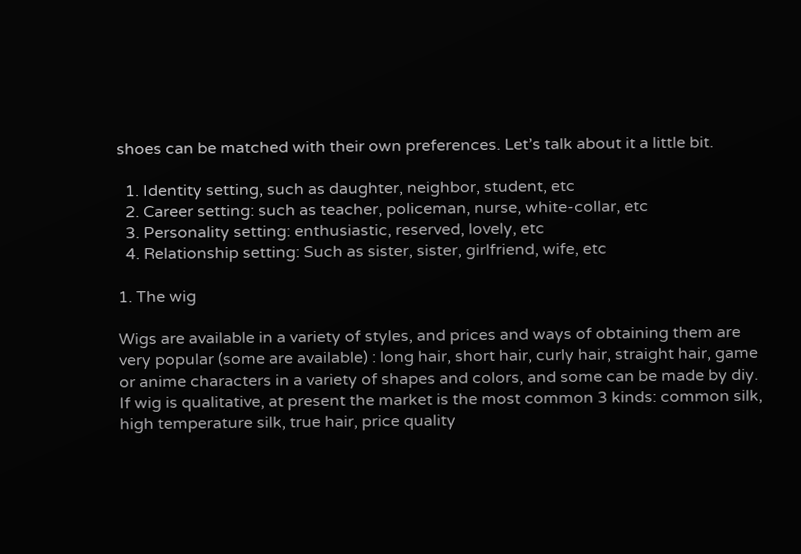shoes can be matched with their own preferences. Let’s talk about it a little bit.

  1. Identity setting, such as daughter, neighbor, student, etc
  2. Career setting: such as teacher, policeman, nurse, white-collar, etc
  3. Personality setting: enthusiastic, reserved, lovely, etc
  4. Relationship setting: Such as sister, sister, girlfriend, wife, etc

1. The wig

Wigs are available in a variety of styles, and prices and ways of obtaining them are very popular (some are available) : long hair, short hair, curly hair, straight hair, game or anime characters in a variety of shapes and colors, and some can be made by diy. If wig is qualitative, at present the market is the most common 3 kinds: common silk, high temperature silk, true hair, price quality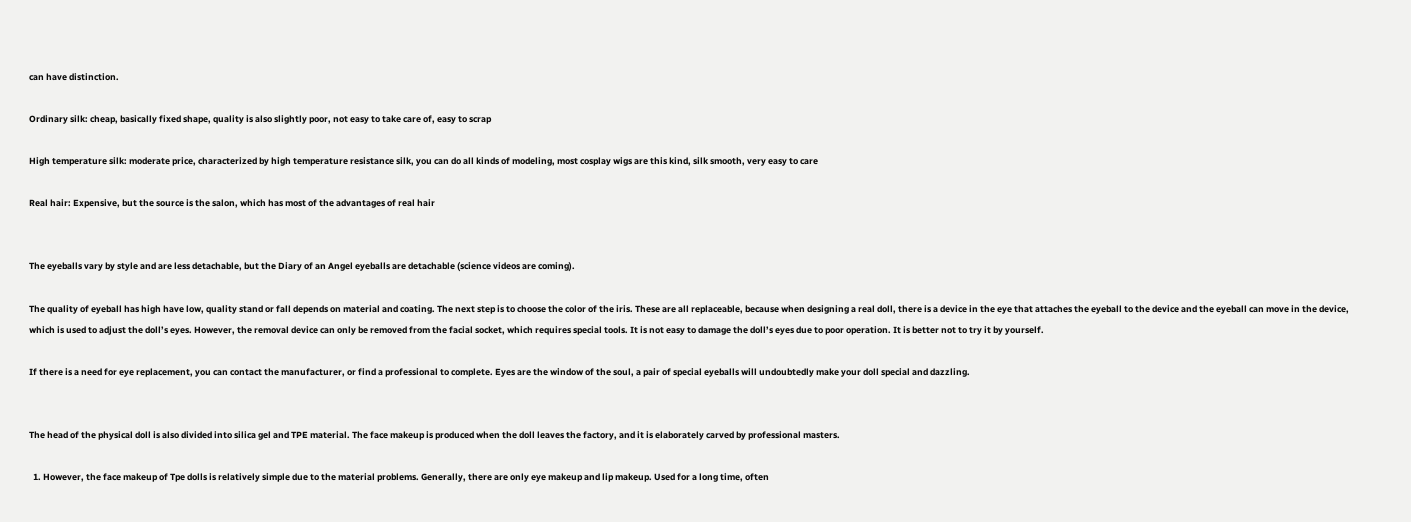can have distinction.

Ordinary silk: cheap, basically fixed shape, quality is also slightly poor, not easy to take care of, easy to scrap

High temperature silk: moderate price, characterized by high temperature resistance silk, you can do all kinds of modeling, most cosplay wigs are this kind, silk smooth, very easy to care

Real hair: Expensive, but the source is the salon, which has most of the advantages of real hair


The eyeballs vary by style and are less detachable, but the Diary of an Angel eyeballs are detachable (science videos are coming).

The quality of eyeball has high have low, quality stand or fall depends on material and coating. The next step is to choose the color of the iris. These are all replaceable, because when designing a real doll, there is a device in the eye that attaches the eyeball to the device and the eyeball can move in the device, which is used to adjust the doll’s eyes. However, the removal device can only be removed from the facial socket, which requires special tools. It is not easy to damage the doll’s eyes due to poor operation. It is better not to try it by yourself.

If there is a need for eye replacement, you can contact the manufacturer, or find a professional to complete. Eyes are the window of the soul, a pair of special eyeballs will undoubtedly make your doll special and dazzling.


The head of the physical doll is also divided into silica gel and TPE material. The face makeup is produced when the doll leaves the factory, and it is elaborately carved by professional masters.

  1. However, the face makeup of Tpe dolls is relatively simple due to the material problems. Generally, there are only eye makeup and lip makeup. Used for a long time, often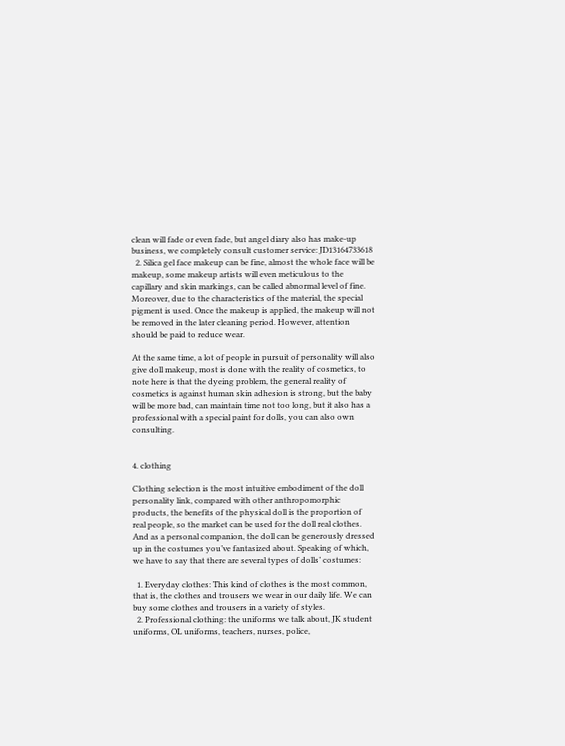clean will fade or even fade, but angel diary also has make-up business, we completely consult customer service: JD13164733618
  2. Silica gel face makeup can be fine, almost the whole face will be makeup, some makeup artists will even meticulous to the capillary and skin markings, can be called abnormal level of fine. Moreover, due to the characteristics of the material, the special pigment is used. Once the makeup is applied, the makeup will not be removed in the later cleaning period. However, attention should be paid to reduce wear.

At the same time, a lot of people in pursuit of personality will also give doll makeup, most is done with the reality of cosmetics, to note here is that the dyeing problem, the general reality of cosmetics is against human skin adhesion is strong, but the baby will be more bad, can maintain time not too long, but it also has a professional with a special paint for dolls, you can also own consulting.


4. clothing

Clothing selection is the most intuitive embodiment of the doll personality link, compared with other anthropomorphic products, the benefits of the physical doll is the proportion of real people, so the market can be used for the doll real clothes. And as a personal companion, the doll can be generously dressed up in the costumes you’ve fantasized about. Speaking of which, we have to say that there are several types of dolls’ costumes:

  1. Everyday clothes: This kind of clothes is the most common, that is, the clothes and trousers we wear in our daily life. We can buy some clothes and trousers in a variety of styles.
  2. Professional clothing: the uniforms we talk about, JK student uniforms, OL uniforms, teachers, nurses, police,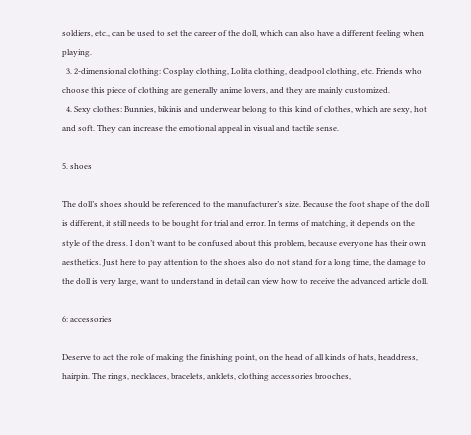soldiers, etc., can be used to set the career of the doll, which can also have a different feeling when playing.
  3. 2-dimensional clothing: Cosplay clothing, Lolita clothing, deadpool clothing, etc. Friends who choose this piece of clothing are generally anime lovers, and they are mainly customized.
  4. Sexy clothes: Bunnies, bikinis and underwear belong to this kind of clothes, which are sexy, hot and soft. They can increase the emotional appeal in visual and tactile sense.

5. shoes

The doll’s shoes should be referenced to the manufacturer’s size. Because the foot shape of the doll is different, it still needs to be bought for trial and error. In terms of matching, it depends on the style of the dress. I don’t want to be confused about this problem, because everyone has their own aesthetics. Just here to pay attention to the shoes also do not stand for a long time, the damage to the doll is very large, want to understand in detail can view how to receive the advanced article doll.

6: accessories

Deserve to act the role of making the finishing point, on the head of all kinds of hats, headdress, hairpin. The rings, necklaces, bracelets, anklets, clothing accessories brooches,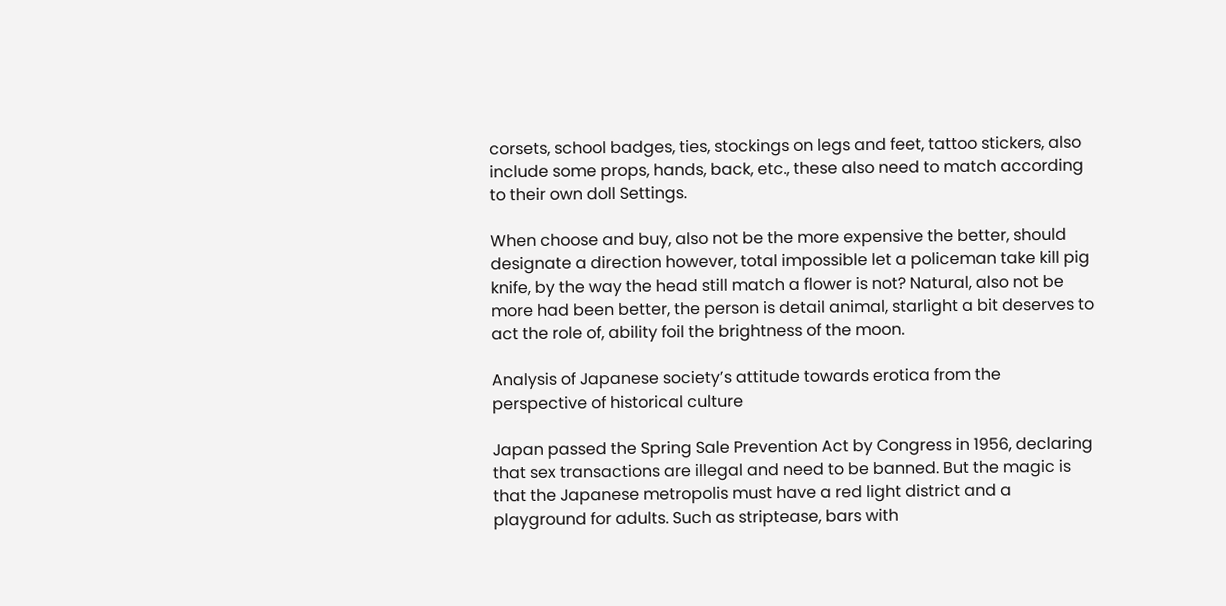corsets, school badges, ties, stockings on legs and feet, tattoo stickers, also include some props, hands, back, etc., these also need to match according to their own doll Settings.

When choose and buy, also not be the more expensive the better, should designate a direction however, total impossible let a policeman take kill pig knife, by the way the head still match a flower is not? Natural, also not be more had been better, the person is detail animal, starlight a bit deserves to act the role of, ability foil the brightness of the moon.

Analysis of Japanese society’s attitude towards erotica from the perspective of historical culture

Japan passed the Spring Sale Prevention Act by Congress in 1956, declaring that sex transactions are illegal and need to be banned. But the magic is that the Japanese metropolis must have a red light district and a playground for adults. Such as striptease, bars with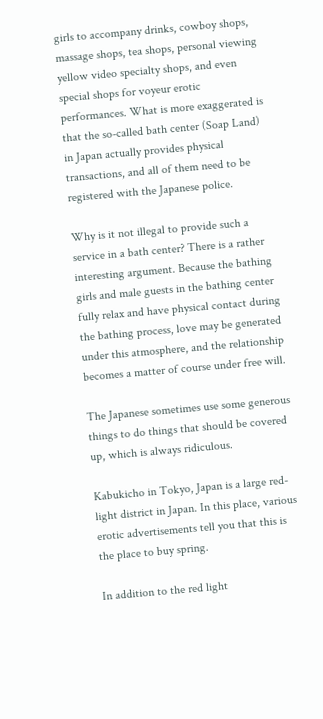girls to accompany drinks, cowboy shops, massage shops, tea shops, personal viewing yellow video specialty shops, and even special shops for voyeur erotic performances. What is more exaggerated is that the so-called bath center (Soap Land) in Japan actually provides physical transactions, and all of them need to be registered with the Japanese police.

Why is it not illegal to provide such a service in a bath center? There is a rather interesting argument. Because the bathing girls and male guests in the bathing center fully relax and have physical contact during the bathing process, love may be generated under this atmosphere, and the relationship becomes a matter of course under free will.

The Japanese sometimes use some generous things to do things that should be covered up, which is always ridiculous.

Kabukicho in Tokyo, Japan is a large red-light district in Japan. In this place, various erotic advertisements tell you that this is the place to buy spring.

In addition to the red light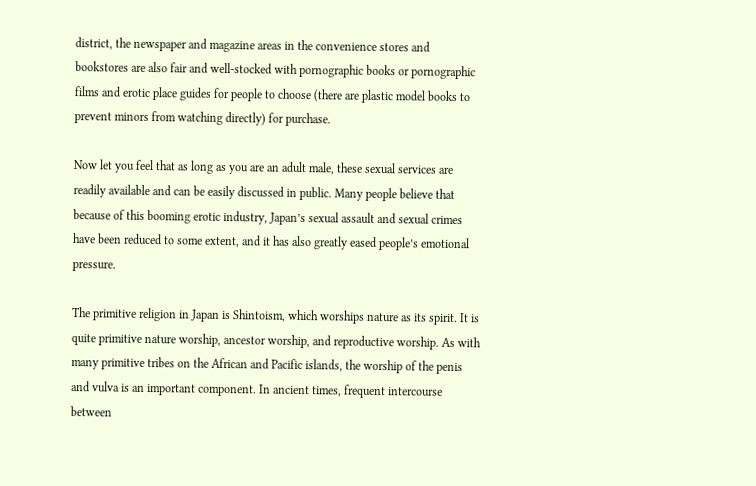district, the newspaper and magazine areas in the convenience stores and bookstores are also fair and well-stocked with pornographic books or pornographic films and erotic place guides for people to choose (there are plastic model books to prevent minors from watching directly) for purchase.

Now let you feel that as long as you are an adult male, these sexual services are readily available and can be easily discussed in public. Many people believe that because of this booming erotic industry, Japan’s sexual assault and sexual crimes have been reduced to some extent, and it has also greatly eased people’s emotional pressure.

The primitive religion in Japan is Shintoism, which worships nature as its spirit. It is quite primitive nature worship, ancestor worship, and reproductive worship. As with many primitive tribes on the African and Pacific islands, the worship of the penis and vulva is an important component. In ancient times, frequent intercourse between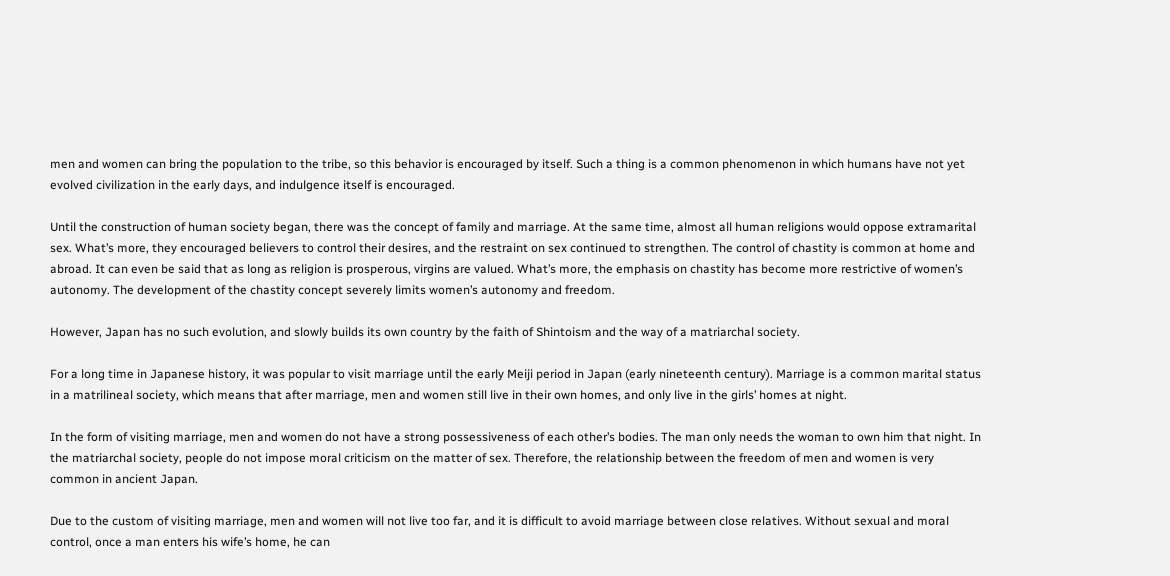men and women can bring the population to the tribe, so this behavior is encouraged by itself. Such a thing is a common phenomenon in which humans have not yet evolved civilization in the early days, and indulgence itself is encouraged.

Until the construction of human society began, there was the concept of family and marriage. At the same time, almost all human religions would oppose extramarital sex. What’s more, they encouraged believers to control their desires, and the restraint on sex continued to strengthen. The control of chastity is common at home and abroad. It can even be said that as long as religion is prosperous, virgins are valued. What’s more, the emphasis on chastity has become more restrictive of women’s autonomy. The development of the chastity concept severely limits women’s autonomy and freedom.

However, Japan has no such evolution, and slowly builds its own country by the faith of Shintoism and the way of a matriarchal society.

For a long time in Japanese history, it was popular to visit marriage until the early Meiji period in Japan (early nineteenth century). Marriage is a common marital status in a matrilineal society, which means that after marriage, men and women still live in their own homes, and only live in the girls’ homes at night.

In the form of visiting marriage, men and women do not have a strong possessiveness of each other’s bodies. The man only needs the woman to own him that night. In the matriarchal society, people do not impose moral criticism on the matter of sex. Therefore, the relationship between the freedom of men and women is very common in ancient Japan.

Due to the custom of visiting marriage, men and women will not live too far, and it is difficult to avoid marriage between close relatives. Without sexual and moral control, once a man enters his wife’s home, he can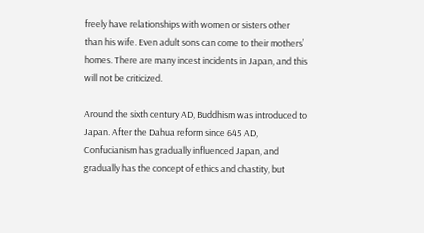freely have relationships with women or sisters other than his wife. Even adult sons can come to their mothers’ homes. There are many incest incidents in Japan, and this will not be criticized.

Around the sixth century AD, Buddhism was introduced to Japan. After the Dahua reform since 645 AD, Confucianism has gradually influenced Japan, and gradually has the concept of ethics and chastity, but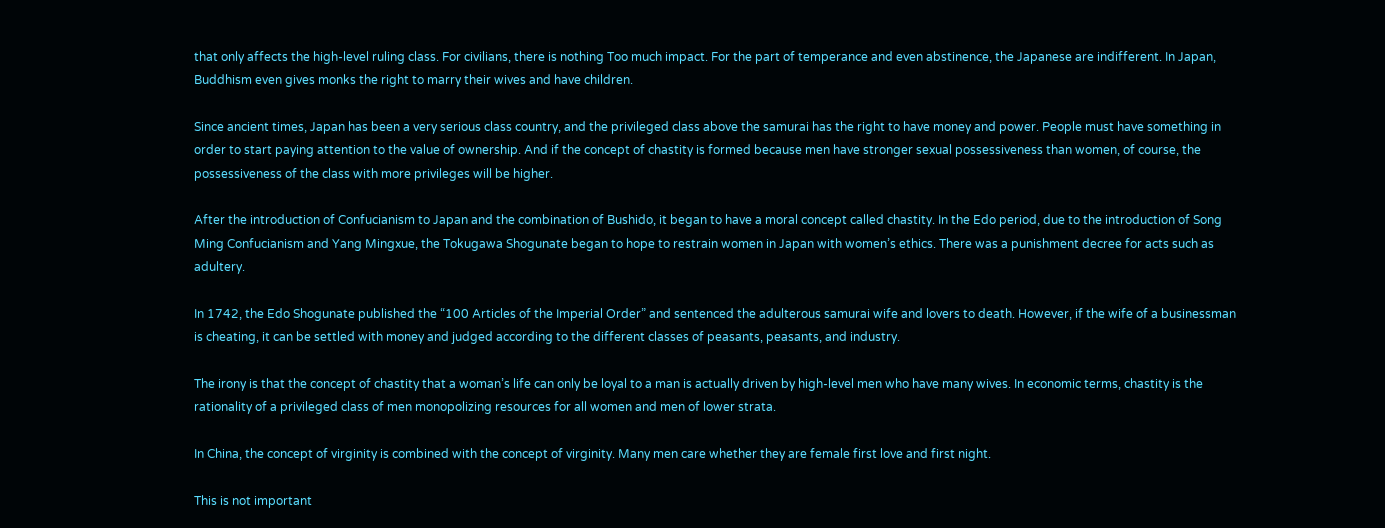that only affects the high-level ruling class. For civilians, there is nothing Too much impact. For the part of temperance and even abstinence, the Japanese are indifferent. In Japan, Buddhism even gives monks the right to marry their wives and have children.

Since ancient times, Japan has been a very serious class country, and the privileged class above the samurai has the right to have money and power. People must have something in order to start paying attention to the value of ownership. And if the concept of chastity is formed because men have stronger sexual possessiveness than women, of course, the possessiveness of the class with more privileges will be higher.

After the introduction of Confucianism to Japan and the combination of Bushido, it began to have a moral concept called chastity. In the Edo period, due to the introduction of Song Ming Confucianism and Yang Mingxue, the Tokugawa Shogunate began to hope to restrain women in Japan with women’s ethics. There was a punishment decree for acts such as adultery.

In 1742, the Edo Shogunate published the “100 Articles of the Imperial Order” and sentenced the adulterous samurai wife and lovers to death. However, if the wife of a businessman is cheating, it can be settled with money and judged according to the different classes of peasants, peasants, and industry.

The irony is that the concept of chastity that a woman’s life can only be loyal to a man is actually driven by high-level men who have many wives. In economic terms, chastity is the rationality of a privileged class of men monopolizing resources for all women and men of lower strata.

In China, the concept of virginity is combined with the concept of virginity. Many men care whether they are female first love and first night.

This is not important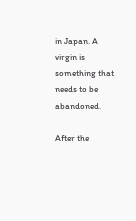in Japan. A virgin is something that needs to be abandoned.

After the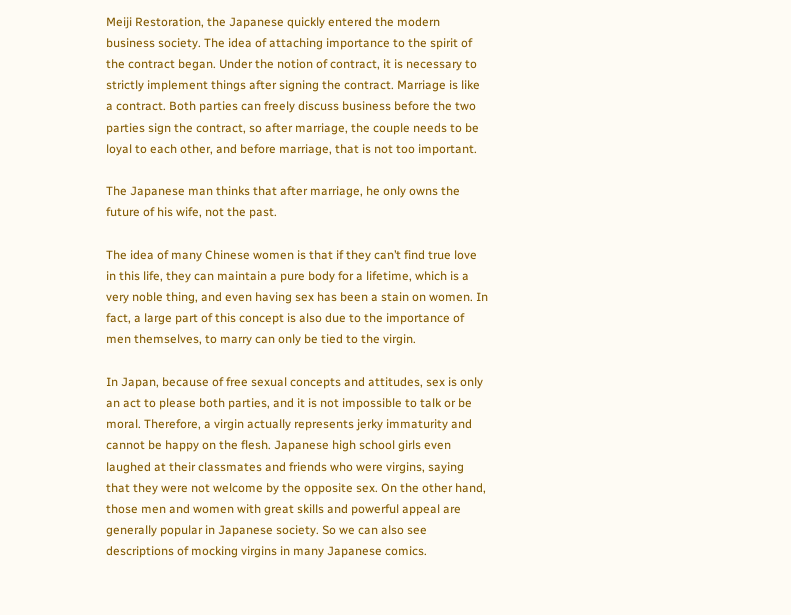Meiji Restoration, the Japanese quickly entered the modern business society. The idea of attaching importance to the spirit of the contract began. Under the notion of contract, it is necessary to strictly implement things after signing the contract. Marriage is like a contract. Both parties can freely discuss business before the two parties sign the contract, so after marriage, the couple needs to be loyal to each other, and before marriage, that is not too important.

The Japanese man thinks that after marriage, he only owns the future of his wife, not the past.

The idea of many Chinese women is that if they can’t find true love in this life, they can maintain a pure body for a lifetime, which is a very noble thing, and even having sex has been a stain on women. In fact, a large part of this concept is also due to the importance of men themselves, to marry can only be tied to the virgin.

In Japan, because of free sexual concepts and attitudes, sex is only an act to please both parties, and it is not impossible to talk or be moral. Therefore, a virgin actually represents jerky immaturity and cannot be happy on the flesh. Japanese high school girls even laughed at their classmates and friends who were virgins, saying that they were not welcome by the opposite sex. On the other hand, those men and women with great skills and powerful appeal are generally popular in Japanese society. So we can also see descriptions of mocking virgins in many Japanese comics.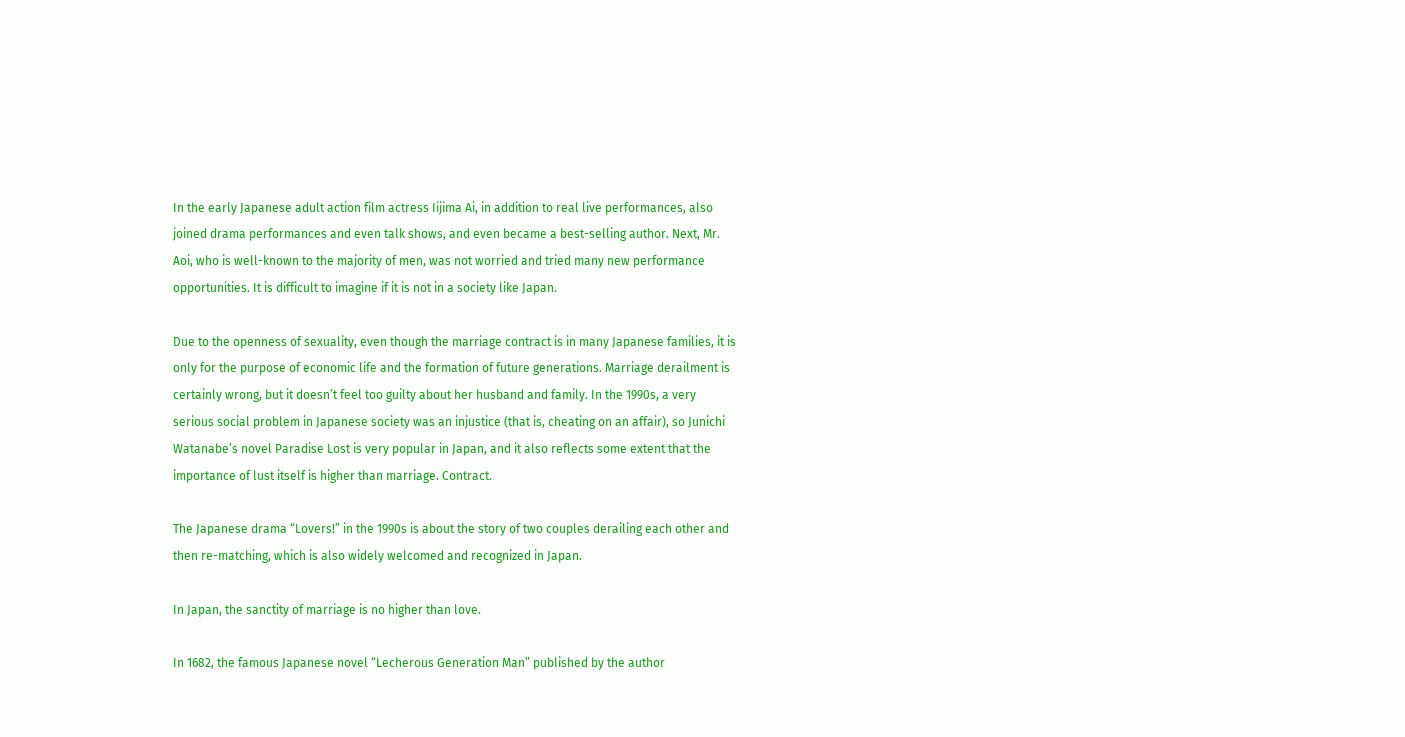In the early Japanese adult action film actress Iijima Ai, in addition to real live performances, also joined drama performances and even talk shows, and even became a best-selling author. Next, Mr. Aoi, who is well-known to the majority of men, was not worried and tried many new performance opportunities. It is difficult to imagine if it is not in a society like Japan.

Due to the openness of sexuality, even though the marriage contract is in many Japanese families, it is only for the purpose of economic life and the formation of future generations. Marriage derailment is certainly wrong, but it doesn’t feel too guilty about her husband and family. In the 1990s, a very serious social problem in Japanese society was an injustice (that is, cheating on an affair), so Junichi Watanabe’s novel Paradise Lost is very popular in Japan, and it also reflects some extent that the importance of lust itself is higher than marriage. Contract.

The Japanese drama “Lovers!” in the 1990s is about the story of two couples derailing each other and then re-matching, which is also widely welcomed and recognized in Japan.

In Japan, the sanctity of marriage is no higher than love.

In 1682, the famous Japanese novel “Lecherous Generation Man” published by the author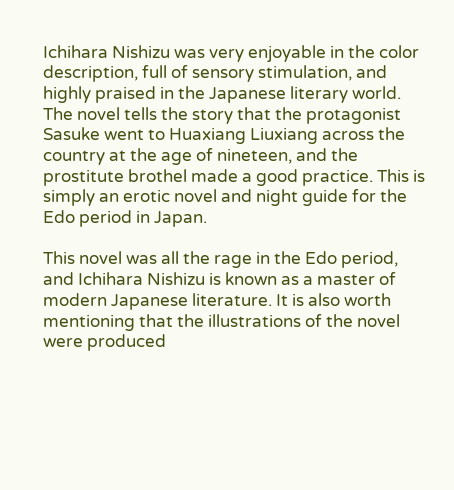Ichihara Nishizu was very enjoyable in the color description, full of sensory stimulation, and highly praised in the Japanese literary world. The novel tells the story that the protagonist Sasuke went to Huaxiang Liuxiang across the country at the age of nineteen, and the prostitute brothel made a good practice. This is simply an erotic novel and night guide for the Edo period in Japan.

This novel was all the rage in the Edo period, and Ichihara Nishizu is known as a master of modern Japanese literature. It is also worth mentioning that the illustrations of the novel were produced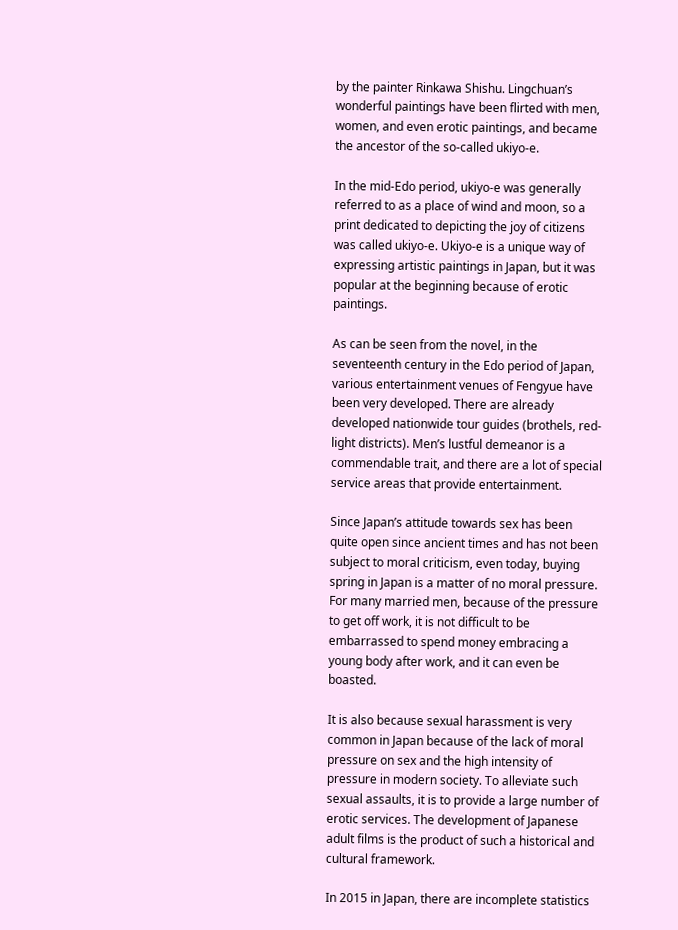by the painter Rinkawa Shishu. Lingchuan’s wonderful paintings have been flirted with men, women, and even erotic paintings, and became the ancestor of the so-called ukiyo-e.

In the mid-Edo period, ukiyo-e was generally referred to as a place of wind and moon, so a print dedicated to depicting the joy of citizens was called ukiyo-e. Ukiyo-e is a unique way of expressing artistic paintings in Japan, but it was popular at the beginning because of erotic paintings.

As can be seen from the novel, in the seventeenth century in the Edo period of Japan, various entertainment venues of Fengyue have been very developed. There are already developed nationwide tour guides (brothels, red-light districts). Men’s lustful demeanor is a commendable trait, and there are a lot of special service areas that provide entertainment.

Since Japan’s attitude towards sex has been quite open since ancient times and has not been subject to moral criticism, even today, buying spring in Japan is a matter of no moral pressure. For many married men, because of the pressure to get off work, it is not difficult to be embarrassed to spend money embracing a young body after work, and it can even be boasted.

It is also because sexual harassment is very common in Japan because of the lack of moral pressure on sex and the high intensity of pressure in modern society. To alleviate such sexual assaults, it is to provide a large number of erotic services. The development of Japanese adult films is the product of such a historical and cultural framework.

In 2015 in Japan, there are incomplete statistics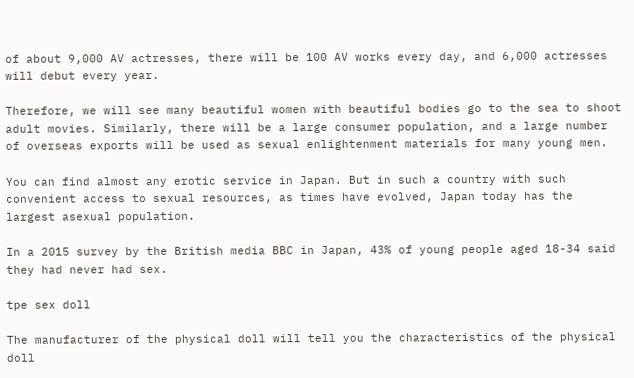of about 9,000 AV actresses, there will be 100 AV works every day, and 6,000 actresses will debut every year.

Therefore, we will see many beautiful women with beautiful bodies go to the sea to shoot adult movies. Similarly, there will be a large consumer population, and a large number of overseas exports will be used as sexual enlightenment materials for many young men.

You can find almost any erotic service in Japan. But in such a country with such convenient access to sexual resources, as times have evolved, Japan today has the largest asexual population.

In a 2015 survey by the British media BBC in Japan, 43% of young people aged 18-34 said they had never had sex.

tpe sex doll

The manufacturer of the physical doll will tell you the characteristics of the physical doll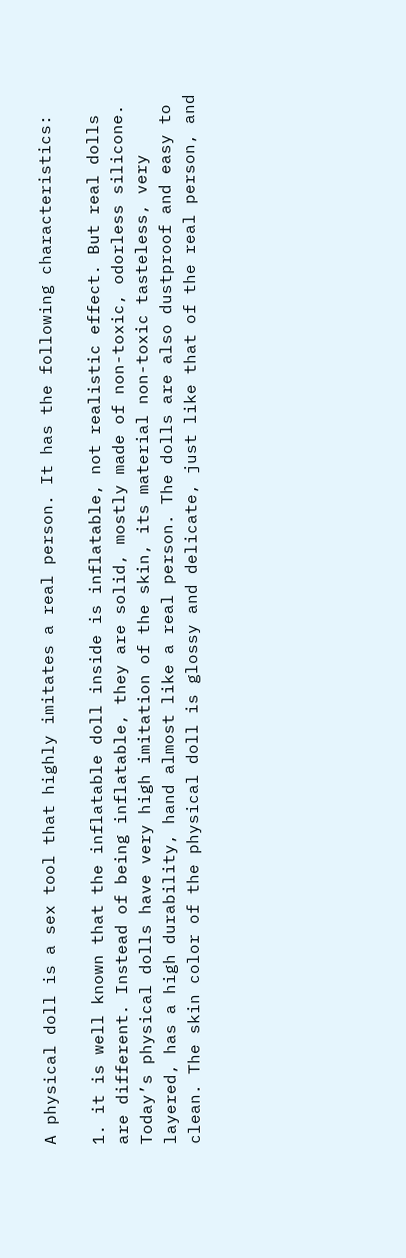A physical doll is a sex tool that highly imitates a real person. It has the following characteristics:

1. it is well known that the inflatable doll inside is inflatable, not realistic effect. But real dolls are different. Instead of being inflatable, they are solid, mostly made of non-toxic, odorless silicone. Today’s physical dolls have very high imitation of the skin, its material non-toxic tasteless, very layered, has a high durability, hand almost like a real person. The dolls are also dustproof and easy to clean. The skin color of the physical doll is glossy and delicate, just like that of the real person, and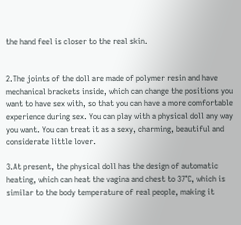the hand feel is closer to the real skin.


2.The joints of the doll are made of polymer resin and have mechanical brackets inside, which can change the positions you want to have sex with, so that you can have a more comfortable experience during sex. You can play with a physical doll any way you want. You can treat it as a sexy, charming, beautiful and considerate little lover.

3.At present, the physical doll has the design of automatic heating, which can heat the vagina and chest to 37℃, which is similar to the body temperature of real people, making it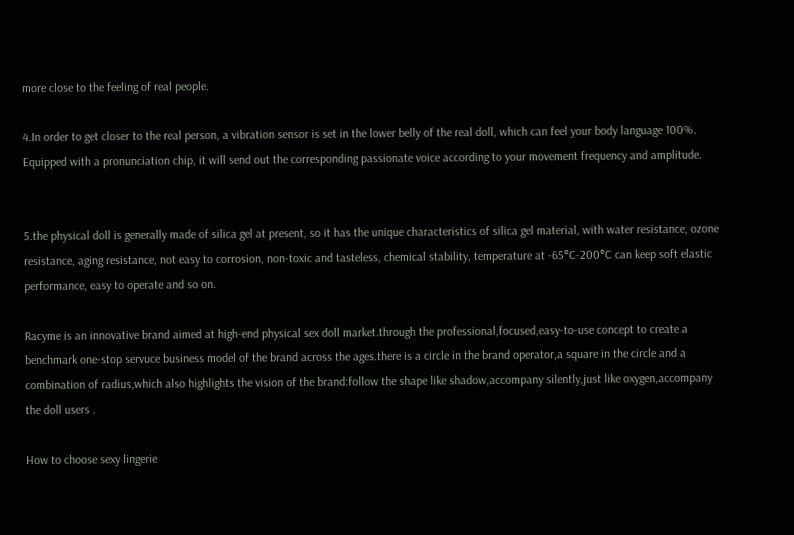more close to the feeling of real people.

4.In order to get closer to the real person, a vibration sensor is set in the lower belly of the real doll, which can feel your body language 100%. Equipped with a pronunciation chip, it will send out the corresponding passionate voice according to your movement frequency and amplitude.


5.the physical doll is generally made of silica gel at present, so it has the unique characteristics of silica gel material, with water resistance, ozone resistance, aging resistance, not easy to corrosion, non-toxic and tasteless, chemical stability, temperature at -65°C-200°C can keep soft elastic performance, easy to operate and so on.

Racyme is an innovative brand aimed at high-end physical sex doll market.through the professional,focused,easy-to-use concept to create a benchmark one-stop servuce business model of the brand across the ages.there is a circle in the brand operator,a square in the circle and a combination of radius,which also highlights the vision of the brand:follow the shape like shadow,accompany silently,just like oxygen,accompany the doll users .

How to choose sexy lingerie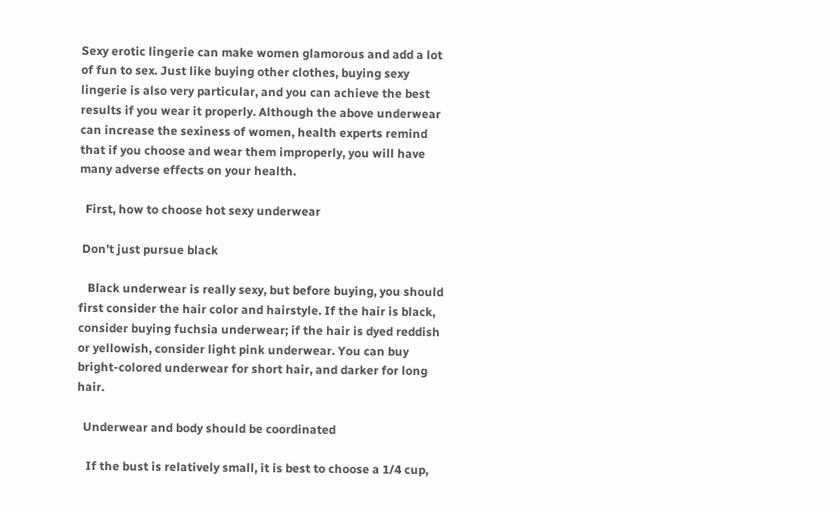Sexy erotic lingerie can make women glamorous and add a lot of fun to sex. Just like buying other clothes, buying sexy lingerie is also very particular, and you can achieve the best results if you wear it properly. Although the above underwear can increase the sexiness of women, health experts remind that if you choose and wear them improperly, you will have many adverse effects on your health.

  First, how to choose hot sexy underwear

 Don’t just pursue black

   Black underwear is really sexy, but before buying, you should first consider the hair color and hairstyle. If the hair is black, consider buying fuchsia underwear; if the hair is dyed reddish or yellowish, consider light pink underwear. You can buy bright-colored underwear for short hair, and darker for long hair.

  Underwear and body should be coordinated

   If the bust is relatively small, it is best to choose a 1/4 cup,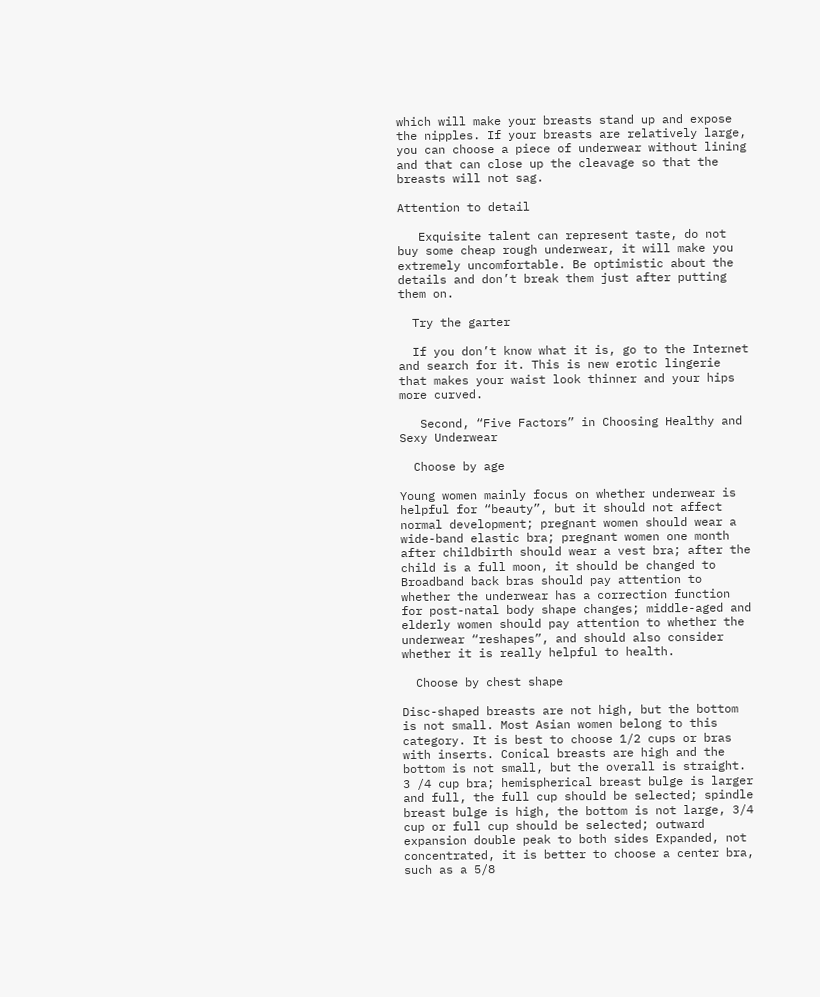which will make your breasts stand up and expose the nipples. If your breasts are relatively large, you can choose a piece of underwear without lining and that can close up the cleavage so that the breasts will not sag.

Attention to detail

   Exquisite talent can represent taste, do not buy some cheap rough underwear, it will make you extremely uncomfortable. Be optimistic about the details and don’t break them just after putting them on.

  Try the garter

  If you don’t know what it is, go to the Internet and search for it. This is new erotic lingerie that makes your waist look thinner and your hips more curved.

   Second, “Five Factors” in Choosing Healthy and Sexy Underwear

  Choose by age

Young women mainly focus on whether underwear is helpful for “beauty”, but it should not affect normal development; pregnant women should wear a wide-band elastic bra; pregnant women one month after childbirth should wear a vest bra; after the child is a full moon, it should be changed to Broadband back bras should pay attention to whether the underwear has a correction function for post-natal body shape changes; middle-aged and elderly women should pay attention to whether the underwear “reshapes”, and should also consider whether it is really helpful to health.

  Choose by chest shape

Disc-shaped breasts are not high, but the bottom is not small. Most Asian women belong to this category. It is best to choose 1/2 cups or bras with inserts. Conical breasts are high and the bottom is not small, but the overall is straight. 3 /4 cup bra; hemispherical breast bulge is larger and full, the full cup should be selected; spindle breast bulge is high, the bottom is not large, 3/4 cup or full cup should be selected; outward expansion double peak to both sides Expanded, not concentrated, it is better to choose a center bra, such as a 5/8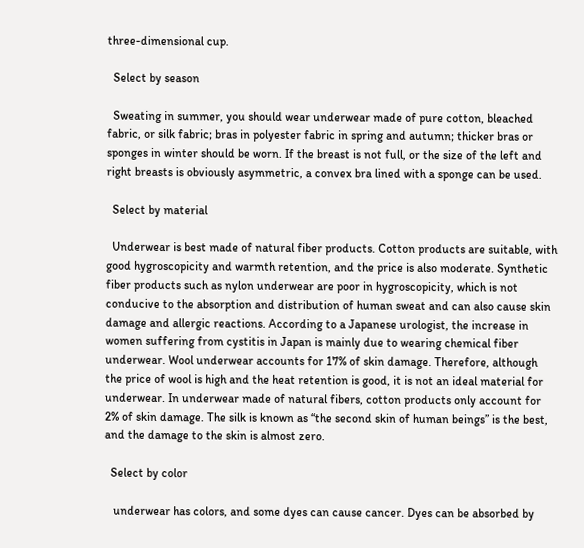three-dimensional cup.

  Select by season

  Sweating in summer, you should wear underwear made of pure cotton, bleached fabric, or silk fabric; bras in polyester fabric in spring and autumn; thicker bras or sponges in winter should be worn. If the breast is not full, or the size of the left and right breasts is obviously asymmetric, a convex bra lined with a sponge can be used.

  Select by material

  Underwear is best made of natural fiber products. Cotton products are suitable, with good hygroscopicity and warmth retention, and the price is also moderate. Synthetic fiber products such as nylon underwear are poor in hygroscopicity, which is not conducive to the absorption and distribution of human sweat and can also cause skin damage and allergic reactions. According to a Japanese urologist, the increase in women suffering from cystitis in Japan is mainly due to wearing chemical fiber underwear. Wool underwear accounts for 17% of skin damage. Therefore, although the price of wool is high and the heat retention is good, it is not an ideal material for underwear. In underwear made of natural fibers, cotton products only account for 2% of skin damage. The silk is known as “the second skin of human beings” is the best, and the damage to the skin is almost zero.

  Select by color

   underwear has colors, and some dyes can cause cancer. Dyes can be absorbed by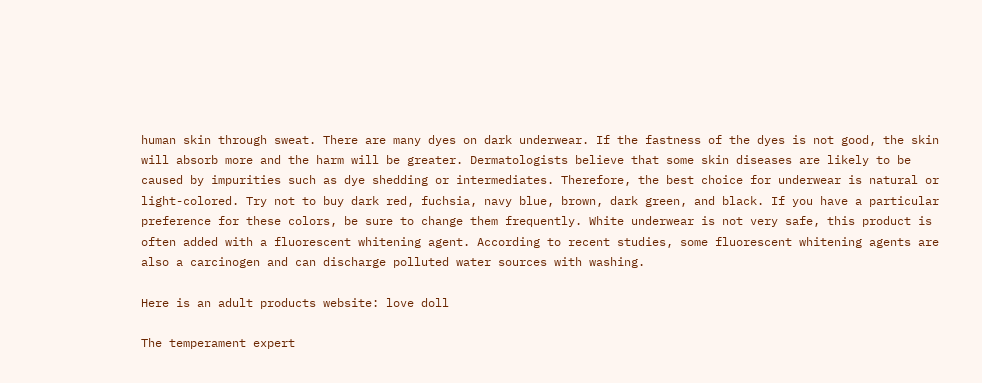human skin through sweat. There are many dyes on dark underwear. If the fastness of the dyes is not good, the skin will absorb more and the harm will be greater. Dermatologists believe that some skin diseases are likely to be caused by impurities such as dye shedding or intermediates. Therefore, the best choice for underwear is natural or light-colored. Try not to buy dark red, fuchsia, navy blue, brown, dark green, and black. If you have a particular preference for these colors, be sure to change them frequently. White underwear is not very safe, this product is often added with a fluorescent whitening agent. According to recent studies, some fluorescent whitening agents are also a carcinogen and can discharge polluted water sources with washing.

Here is an adult products website: love doll

The temperament expert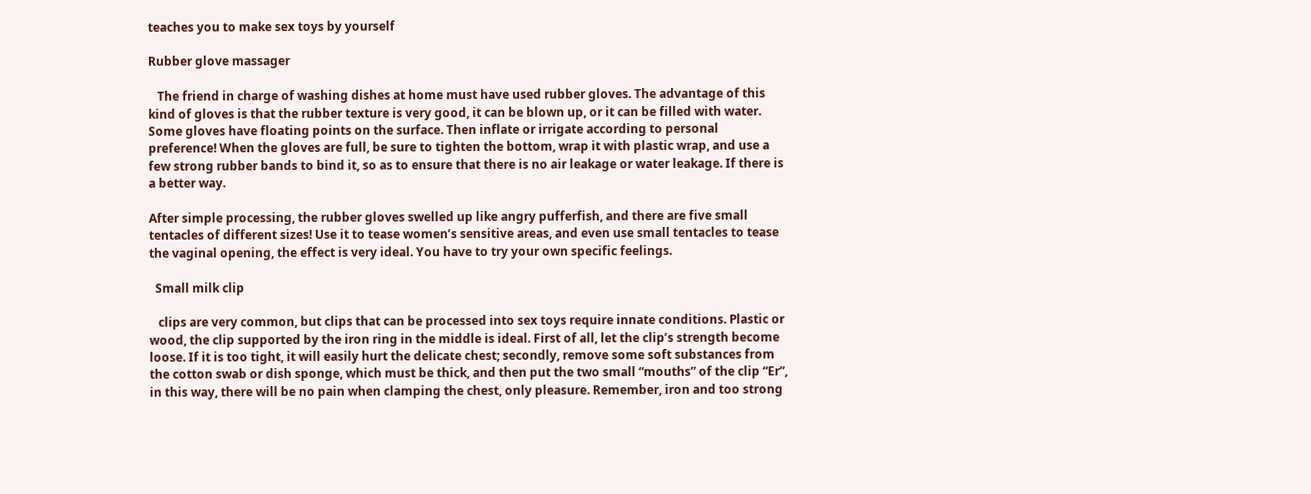teaches you to make sex toys by yourself

Rubber glove massager

   The friend in charge of washing dishes at home must have used rubber gloves. The advantage of this kind of gloves is that the rubber texture is very good, it can be blown up, or it can be filled with water. Some gloves have floating points on the surface. Then inflate or irrigate according to personal preference! When the gloves are full, be sure to tighten the bottom, wrap it with plastic wrap, and use a few strong rubber bands to bind it, so as to ensure that there is no air leakage or water leakage. If there is a better way.

After simple processing, the rubber gloves swelled up like angry pufferfish, and there are five small tentacles of different sizes! Use it to tease women’s sensitive areas, and even use small tentacles to tease the vaginal opening, the effect is very ideal. You have to try your own specific feelings.

  Small milk clip

   clips are very common, but clips that can be processed into sex toys require innate conditions. Plastic or wood, the clip supported by the iron ring in the middle is ideal. First of all, let the clip’s strength become loose. If it is too tight, it will easily hurt the delicate chest; secondly, remove some soft substances from the cotton swab or dish sponge, which must be thick, and then put the two small “mouths” of the clip “Er”, in this way, there will be no pain when clamping the chest, only pleasure. Remember, iron and too strong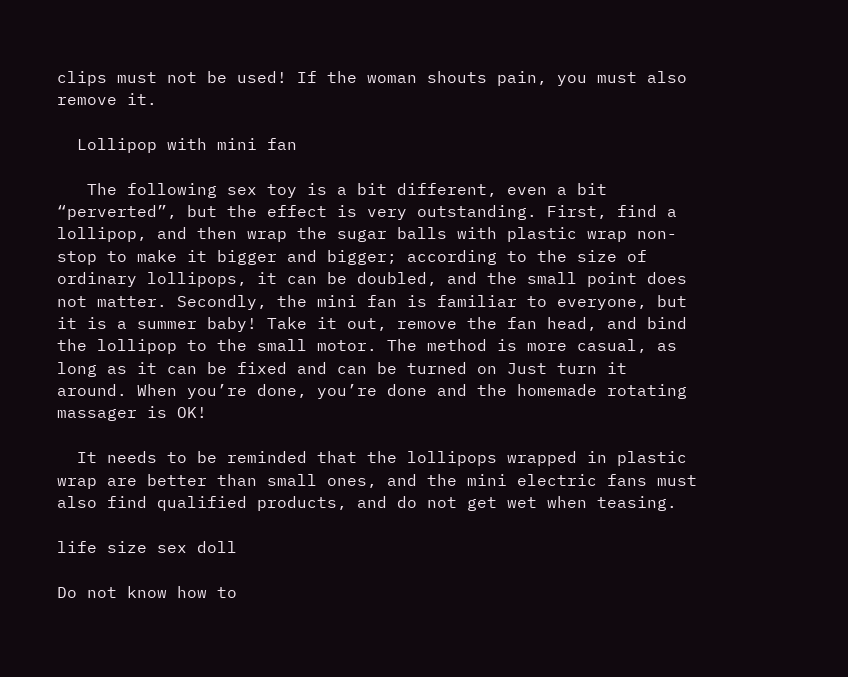clips must not be used! If the woman shouts pain, you must also remove it.

  Lollipop with mini fan

   The following sex toy is a bit different, even a bit “perverted”, but the effect is very outstanding. First, find a lollipop, and then wrap the sugar balls with plastic wrap non-stop to make it bigger and bigger; according to the size of ordinary lollipops, it can be doubled, and the small point does not matter. Secondly, the mini fan is familiar to everyone, but it is a summer baby! Take it out, remove the fan head, and bind the lollipop to the small motor. The method is more casual, as long as it can be fixed and can be turned on Just turn it around. When you’re done, you’re done and the homemade rotating massager is OK!

  It needs to be reminded that the lollipops wrapped in plastic wrap are better than small ones, and the mini electric fans must also find qualified products, and do not get wet when teasing.

life size sex doll

Do not know how to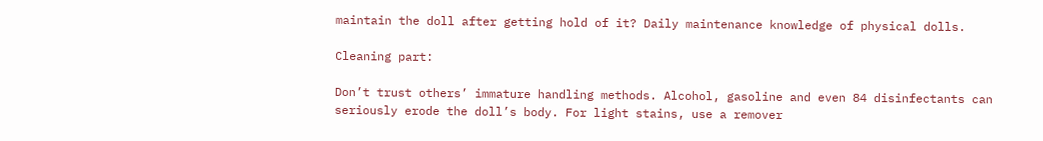maintain the doll after getting hold of it? Daily maintenance knowledge of physical dolls.

Cleaning part:

Don’t trust others’ immature handling methods. Alcohol, gasoline and even 84 disinfectants can seriously erode the doll’s body. For light stains, use a remover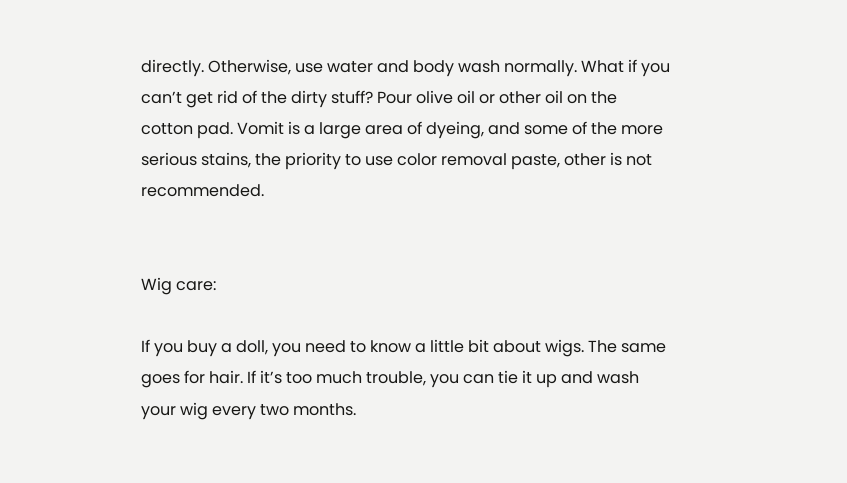directly. Otherwise, use water and body wash normally. What if you can’t get rid of the dirty stuff? Pour olive oil or other oil on the cotton pad. Vomit is a large area of dyeing, and some of the more serious stains, the priority to use color removal paste, other is not recommended.


Wig care:

If you buy a doll, you need to know a little bit about wigs. The same goes for hair. If it’s too much trouble, you can tie it up and wash your wig every two months.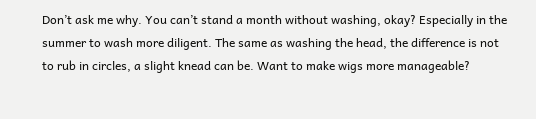Don’t ask me why. You can’t stand a month without washing, okay? Especially in the summer to wash more diligent. The same as washing the head, the difference is not to rub in circles, a slight knead can be. Want to make wigs more manageable?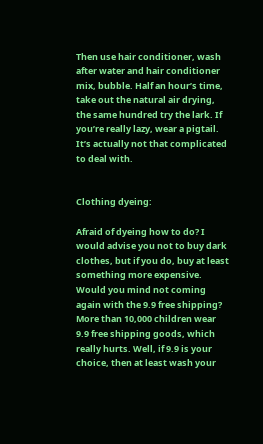Then use hair conditioner, wash after water and hair conditioner mix, bubble. Half an hour’s time, take out the natural air drying, the same hundred try the lark. If you’re really lazy, wear a pigtail. It’s actually not that complicated to deal with.


Clothing dyeing:

Afraid of dyeing how to do? I would advise you not to buy dark clothes, but if you do, buy at least something more expensive. Would you mind not coming again with the 9.9 free shipping? More than 10,000 children wear 9.9 free shipping goods, which really hurts. Well, if 9.9 is your choice, then at least wash your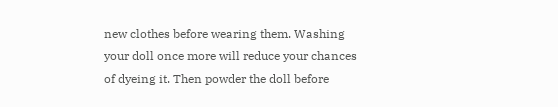new clothes before wearing them. Washing your doll once more will reduce your chances of dyeing it. Then powder the doll before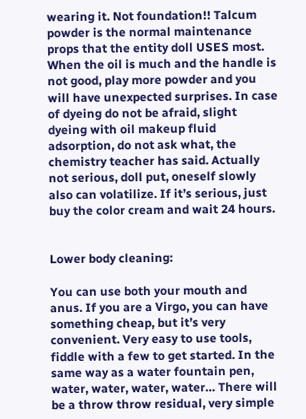wearing it. Not foundation!! Talcum powder is the normal maintenance props that the entity doll USES most. When the oil is much and the handle is not good, play more powder and you will have unexpected surprises. In case of dyeing do not be afraid, slight dyeing with oil makeup fluid adsorption, do not ask what, the chemistry teacher has said. Actually not serious, doll put, oneself slowly also can volatilize. If it’s serious, just buy the color cream and wait 24 hours.


Lower body cleaning:

You can use both your mouth and anus. If you are a Virgo, you can have something cheap, but it’s very convenient. Very easy to use tools, fiddle with a few to get started. In the same way as a water fountain pen, water, water, water, water… There will be a throw throw residual, very simple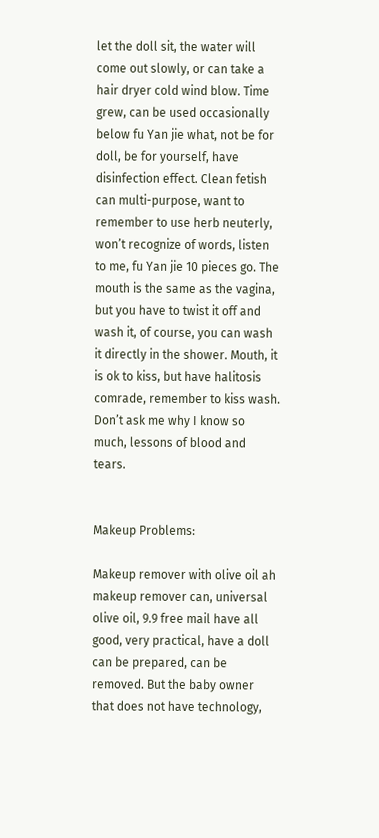let the doll sit, the water will come out slowly, or can take a hair dryer cold wind blow. Time grew, can be used occasionally below fu Yan jie what, not be for doll, be for yourself, have disinfection effect. Clean fetish can multi-purpose, want to remember to use herb neuterly, won’t recognize of words, listen to me, fu Yan jie 10 pieces go. The mouth is the same as the vagina, but you have to twist it off and wash it, of course, you can wash it directly in the shower. Mouth, it is ok to kiss, but have halitosis comrade, remember to kiss wash. Don’t ask me why I know so much, lessons of blood and tears.


Makeup Problems:

Makeup remover with olive oil ah makeup remover can, universal olive oil, 9.9 free mail have all good, very practical, have a doll can be prepared, can be removed. But the baby owner that does not have technology,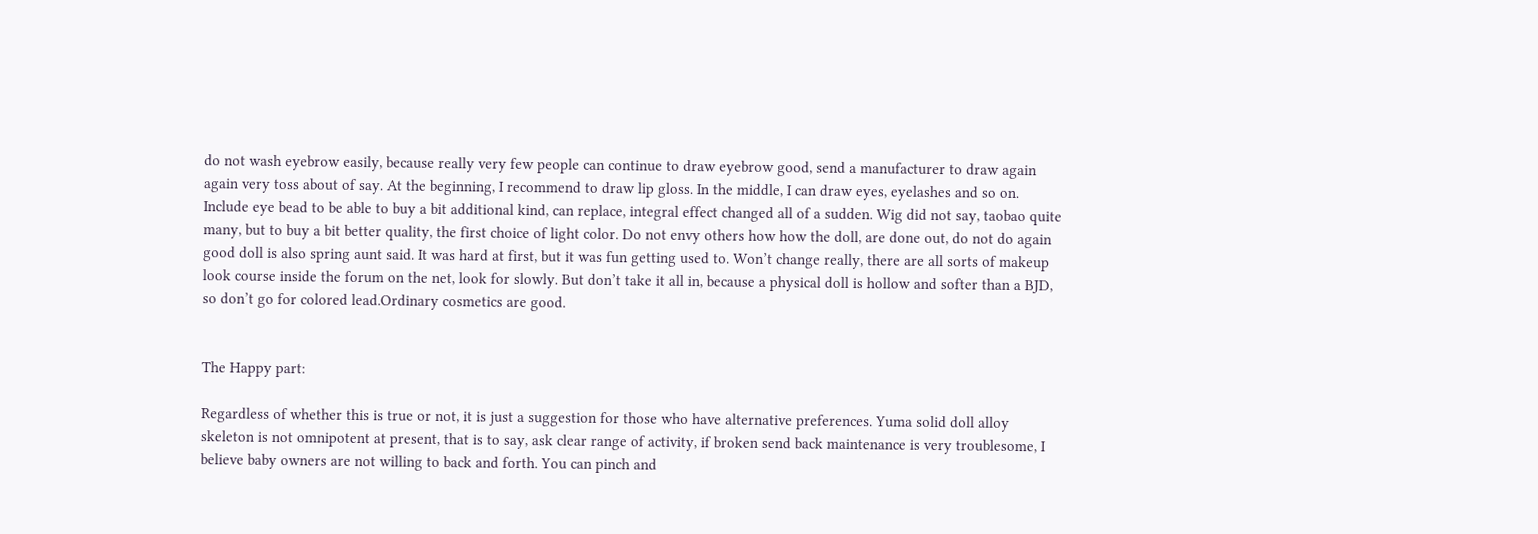do not wash eyebrow easily, because really very few people can continue to draw eyebrow good, send a manufacturer to draw again again very toss about of say. At the beginning, I recommend to draw lip gloss. In the middle, I can draw eyes, eyelashes and so on. Include eye bead to be able to buy a bit additional kind, can replace, integral effect changed all of a sudden. Wig did not say, taobao quite many, but to buy a bit better quality, the first choice of light color. Do not envy others how how the doll, are done out, do not do again good doll is also spring aunt said. It was hard at first, but it was fun getting used to. Won’t change really, there are all sorts of makeup look course inside the forum on the net, look for slowly. But don’t take it all in, because a physical doll is hollow and softer than a BJD, so don’t go for colored lead.Ordinary cosmetics are good.


The Happy part:

Regardless of whether this is true or not, it is just a suggestion for those who have alternative preferences. Yuma solid doll alloy skeleton is not omnipotent at present, that is to say, ask clear range of activity, if broken send back maintenance is very troublesome, I believe baby owners are not willing to back and forth. You can pinch and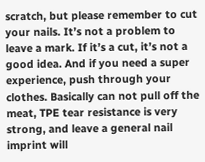scratch, but please remember to cut your nails. It’s not a problem to leave a mark. If it’s a cut, it’s not a good idea. And if you need a super experience, push through your clothes. Basically can not pull off the meat, TPE tear resistance is very strong, and leave a general nail imprint will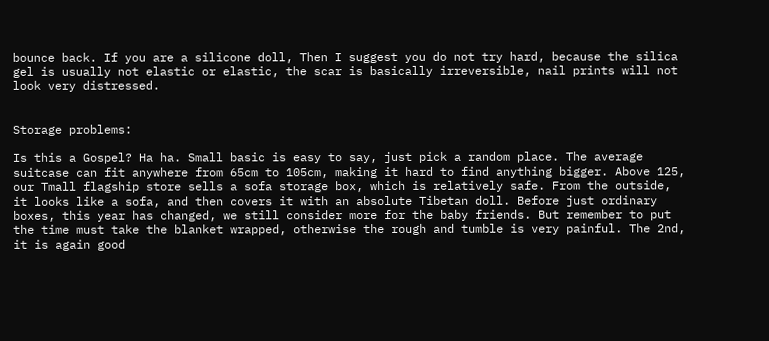bounce back. If you are a silicone doll, Then I suggest you do not try hard, because the silica gel is usually not elastic or elastic, the scar is basically irreversible, nail prints will not look very distressed.


Storage problems:

Is this a Gospel? Ha ha. Small basic is easy to say, just pick a random place. The average suitcase can fit anywhere from 65cm to 105cm, making it hard to find anything bigger. Above 125, our Tmall flagship store sells a sofa storage box, which is relatively safe. From the outside, it looks like a sofa, and then covers it with an absolute Tibetan doll. Before just ordinary boxes, this year has changed, we still consider more for the baby friends. But remember to put the time must take the blanket wrapped, otherwise the rough and tumble is very painful. The 2nd, it is again good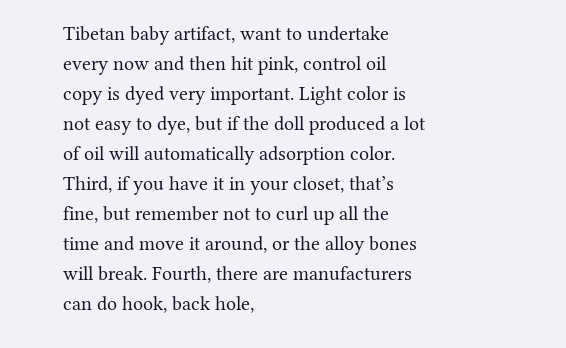Tibetan baby artifact, want to undertake every now and then hit pink, control oil copy is dyed very important. Light color is not easy to dye, but if the doll produced a lot of oil will automatically adsorption color. Third, if you have it in your closet, that’s fine, but remember not to curl up all the time and move it around, or the alloy bones will break. Fourth, there are manufacturers can do hook, back hole,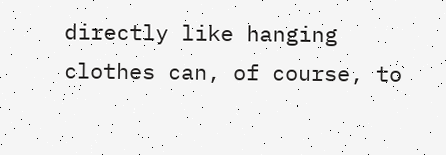directly like hanging clothes can, of course, to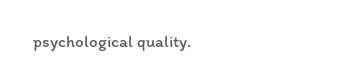psychological quality.